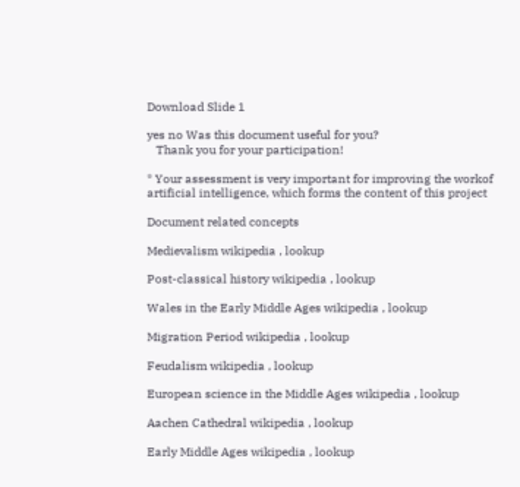Download Slide 1

yes no Was this document useful for you?
   Thank you for your participation!

* Your assessment is very important for improving the workof artificial intelligence, which forms the content of this project

Document related concepts

Medievalism wikipedia , lookup

Post-classical history wikipedia , lookup

Wales in the Early Middle Ages wikipedia , lookup

Migration Period wikipedia , lookup

Feudalism wikipedia , lookup

European science in the Middle Ages wikipedia , lookup

Aachen Cathedral wikipedia , lookup

Early Middle Ages wikipedia , lookup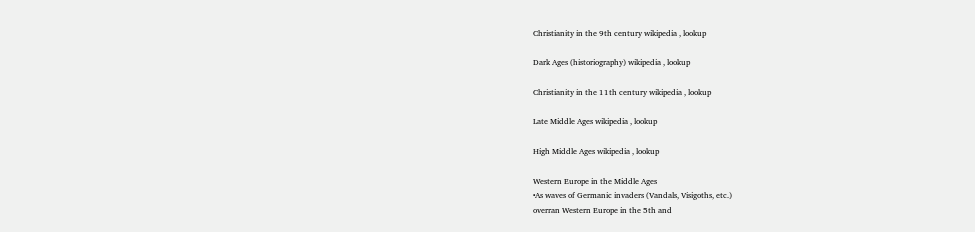Christianity in the 9th century wikipedia , lookup

Dark Ages (historiography) wikipedia , lookup

Christianity in the 11th century wikipedia , lookup

Late Middle Ages wikipedia , lookup

High Middle Ages wikipedia , lookup

Western Europe in the Middle Ages
•As waves of Germanic invaders (Vandals, Visigoths, etc.)
overran Western Europe in the 5th and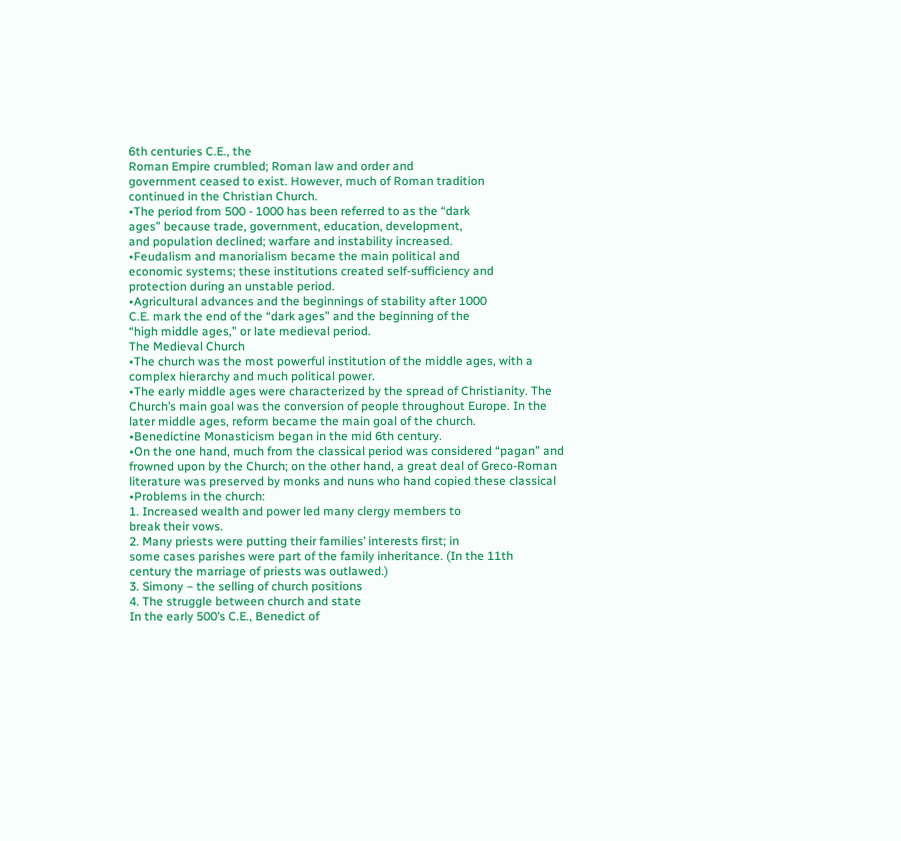6th centuries C.E., the
Roman Empire crumbled; Roman law and order and
government ceased to exist. However, much of Roman tradition
continued in the Christian Church.
•The period from 500 - 1000 has been referred to as the “dark
ages” because trade, government, education, development,
and population declined; warfare and instability increased.
•Feudalism and manorialism became the main political and
economic systems; these institutions created self-sufficiency and
protection during an unstable period.
•Agricultural advances and the beginnings of stability after 1000
C.E. mark the end of the “dark ages” and the beginning of the
“high middle ages,” or late medieval period.
The Medieval Church
•The church was the most powerful institution of the middle ages, with a
complex hierarchy and much political power.
•The early middle ages were characterized by the spread of Christianity. The
Church’s main goal was the conversion of people throughout Europe. In the
later middle ages, reform became the main goal of the church.
•Benedictine Monasticism began in the mid 6th century.
•On the one hand, much from the classical period was considered “pagan” and
frowned upon by the Church; on the other hand, a great deal of Greco-Roman
literature was preserved by monks and nuns who hand copied these classical
•Problems in the church:
1. Increased wealth and power led many clergy members to
break their vows.
2. Many priests were putting their families’ interests first; in
some cases parishes were part of the family inheritance. (In the 11th
century the marriage of priests was outlawed.)
3. Simony – the selling of church positions
4. The struggle between church and state
In the early 500’s C.E., Benedict of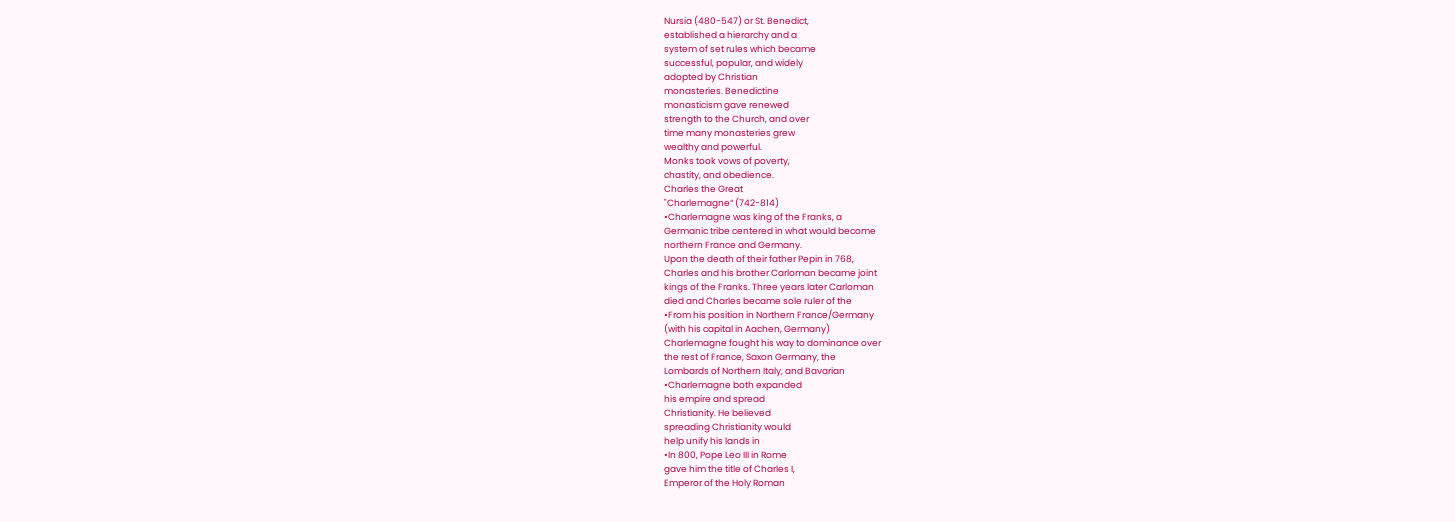Nursia (480-547) or St. Benedict,
established a hierarchy and a
system of set rules which became
successful, popular, and widely
adopted by Christian
monasteries. Benedictine
monasticism gave renewed
strength to the Church, and over
time many monasteries grew
wealthy and powerful.
Monks took vows of poverty,
chastity, and obedience.
Charles the Great
"Charlemagne“ (742-814)
•Charlemagne was king of the Franks, a
Germanic tribe centered in what would become
northern France and Germany.
Upon the death of their father Pepin in 768,
Charles and his brother Carloman became joint
kings of the Franks. Three years later Carloman
died and Charles became sole ruler of the
•From his position in Northern France/Germany
(with his capital in Aachen, Germany)
Charlemagne fought his way to dominance over
the rest of France, Saxon Germany, the
Lombards of Northern Italy, and Bavarian
•Charlemagne both expanded
his empire and spread
Christianity. He believed
spreading Christianity would
help unify his lands in
•In 800, Pope Leo III in Rome
gave him the title of Charles I,
Emperor of the Holy Roman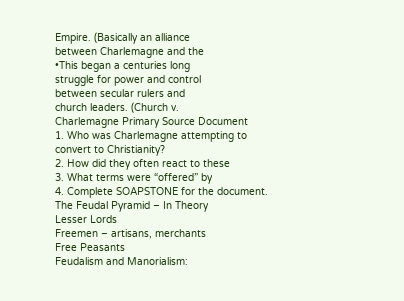Empire. (Basically an alliance
between Charlemagne and the
•This began a centuries long
struggle for power and control
between secular rulers and
church leaders. (Church v.
Charlemagne Primary Source Document
1. Who was Charlemagne attempting to
convert to Christianity?
2. How did they often react to these
3. What terms were “offered” by
4. Complete SOAPSTONE for the document.
The Feudal Pyramid – In Theory
Lesser Lords
Freemen – artisans, merchants
Free Peasants
Feudalism and Manorialism: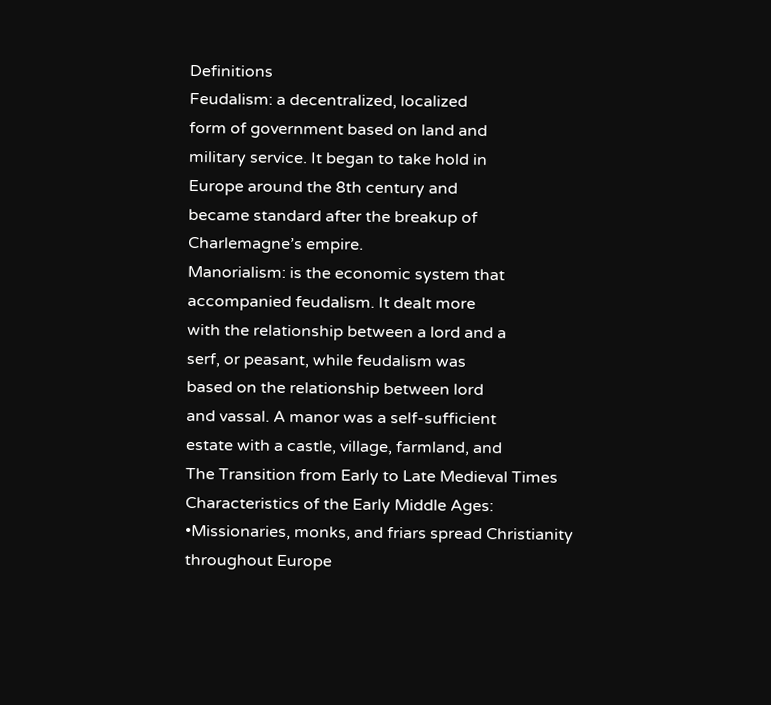Definitions
Feudalism: a decentralized, localized
form of government based on land and
military service. It began to take hold in
Europe around the 8th century and
became standard after the breakup of
Charlemagne’s empire.
Manorialism: is the economic system that
accompanied feudalism. It dealt more
with the relationship between a lord and a
serf, or peasant, while feudalism was
based on the relationship between lord
and vassal. A manor was a self-sufficient
estate with a castle, village, farmland, and
The Transition from Early to Late Medieval Times
Characteristics of the Early Middle Ages:
•Missionaries, monks, and friars spread Christianity throughout Europe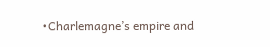•Charlemagne’s empire and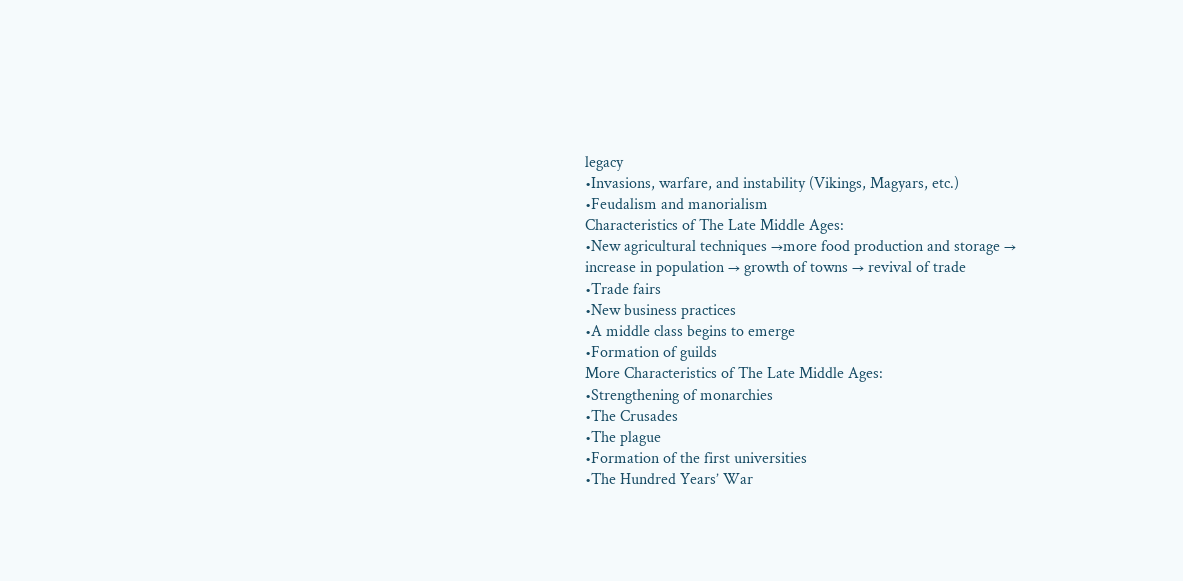legacy
•Invasions, warfare, and instability (Vikings, Magyars, etc.)
•Feudalism and manorialism
Characteristics of The Late Middle Ages:
•New agricultural techniques →more food production and storage →
increase in population → growth of towns → revival of trade
•Trade fairs
•New business practices
•A middle class begins to emerge
•Formation of guilds
More Characteristics of The Late Middle Ages:
•Strengthening of monarchies
•The Crusades
•The plague
•Formation of the first universities
•The Hundred Years’ War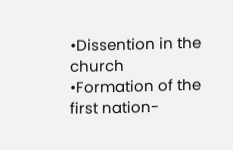•Dissention in the church
•Formation of the first nation-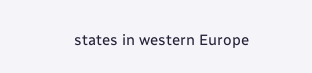states in western Europe